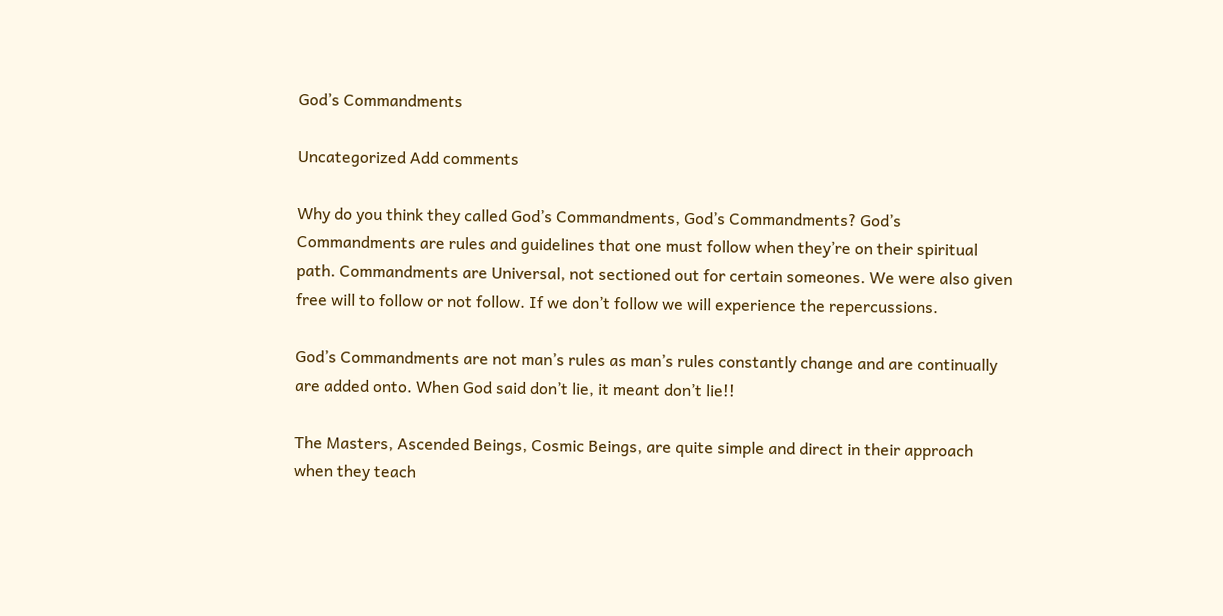God’s Commandments

Uncategorized Add comments

Why do you think they called God’s Commandments, God’s Commandments? God’s Commandments are rules and guidelines that one must follow when they’re on their spiritual path. Commandments are Universal, not sectioned out for certain someones. We were also given free will to follow or not follow. If we don’t follow we will experience the repercussions.

God’s Commandments are not man’s rules as man’s rules constantly change and are continually are added onto. When God said don’t lie, it meant don’t lie!!

The Masters, Ascended Beings, Cosmic Beings, are quite simple and direct in their approach when they teach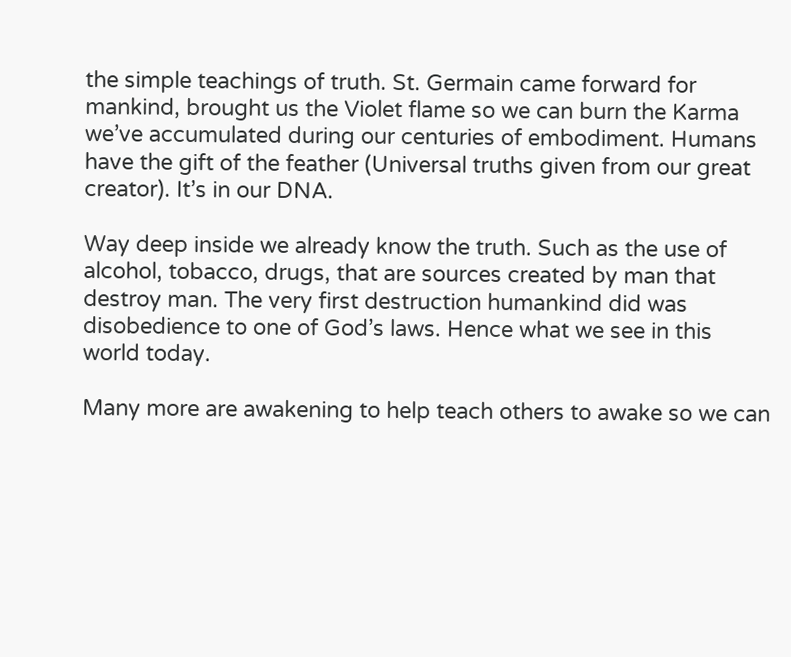the simple teachings of truth. St. Germain came forward for mankind, brought us the Violet flame so we can burn the Karma we’ve accumulated during our centuries of embodiment. Humans have the gift of the feather (Universal truths given from our great creator). It’s in our DNA.

Way deep inside we already know the truth. Such as the use of alcohol, tobacco, drugs, that are sources created by man that destroy man. The very first destruction humankind did was disobedience to one of God’s laws. Hence what we see in this world today.

Many more are awakening to help teach others to awake so we can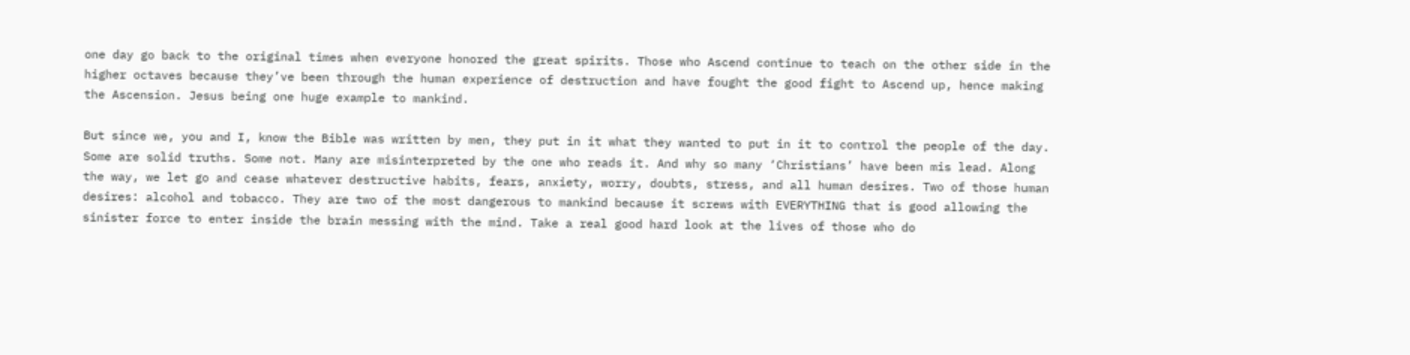one day go back to the original times when everyone honored the great spirits. Those who Ascend continue to teach on the other side in the higher octaves because they’ve been through the human experience of destruction and have fought the good fight to Ascend up, hence making the Ascension. Jesus being one huge example to mankind.

But since we, you and I, know the Bible was written by men, they put in it what they wanted to put in it to control the people of the day. Some are solid truths. Some not. Many are misinterpreted by the one who reads it. And why so many ‘Christians’ have been mis lead. Along the way, we let go and cease whatever destructive habits, fears, anxiety, worry, doubts, stress, and all human desires. Two of those human desires: alcohol and tobacco. They are two of the most dangerous to mankind because it screws with EVERYTHING that is good allowing the sinister force to enter inside the brain messing with the mind. Take a real good hard look at the lives of those who do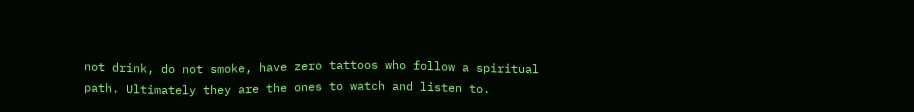not drink, do not smoke, have zero tattoos who follow a spiritual path. Ultimately they are the ones to watch and listen to.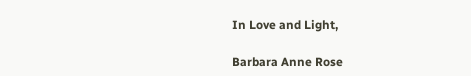In Love and Light,

Barbara Anne Rose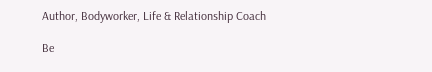Author, Bodyworker, Life & Relationship Coach

Be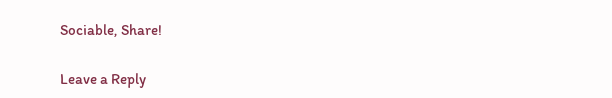Sociable, Share!

Leave a Reply